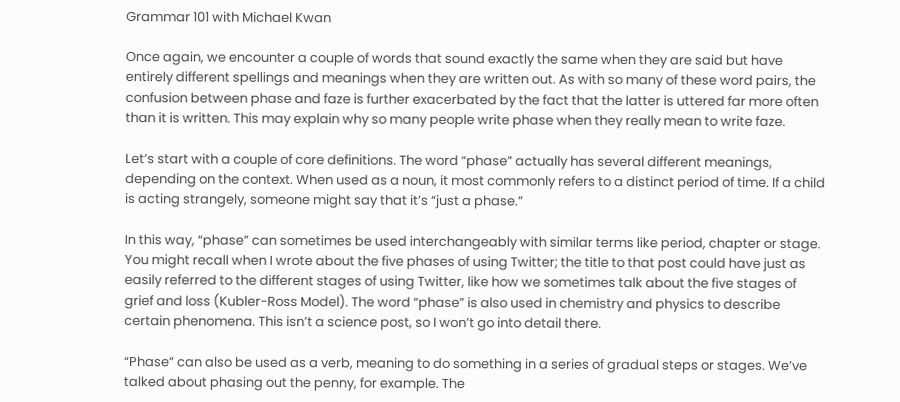Grammar 101 with Michael Kwan

Once again, we encounter a couple of words that sound exactly the same when they are said but have entirely different spellings and meanings when they are written out. As with so many of these word pairs, the confusion between phase and faze is further exacerbated by the fact that the latter is uttered far more often than it is written. This may explain why so many people write phase when they really mean to write faze.

Let’s start with a couple of core definitions. The word “phase” actually has several different meanings, depending on the context. When used as a noun, it most commonly refers to a distinct period of time. If a child is acting strangely, someone might say that it’s “just a phase.”

In this way, “phase” can sometimes be used interchangeably with similar terms like period, chapter or stage. You might recall when I wrote about the five phases of using Twitter; the title to that post could have just as easily referred to the different stages of using Twitter, like how we sometimes talk about the five stages of grief and loss (Kubler-Ross Model). The word “phase” is also used in chemistry and physics to describe certain phenomena. This isn’t a science post, so I won’t go into detail there.

“Phase” can also be used as a verb, meaning to do something in a series of gradual steps or stages. We’ve talked about phasing out the penny, for example. The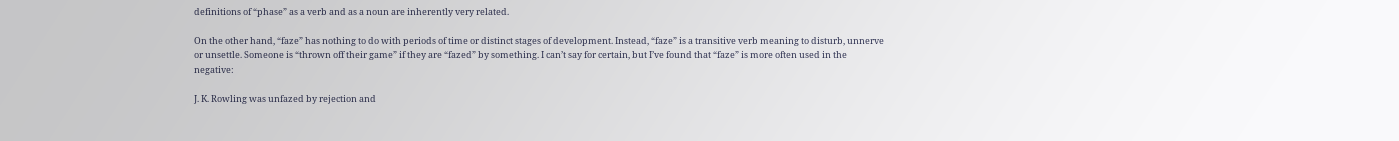definitions of “phase” as a verb and as a noun are inherently very related.

On the other hand, “faze” has nothing to do with periods of time or distinct stages of development. Instead, “faze” is a transitive verb meaning to disturb, unnerve or unsettle. Someone is “thrown off their game” if they are “fazed” by something. I can’t say for certain, but I’ve found that “faze” is more often used in the negative:

J. K. Rowling was unfazed by rejection and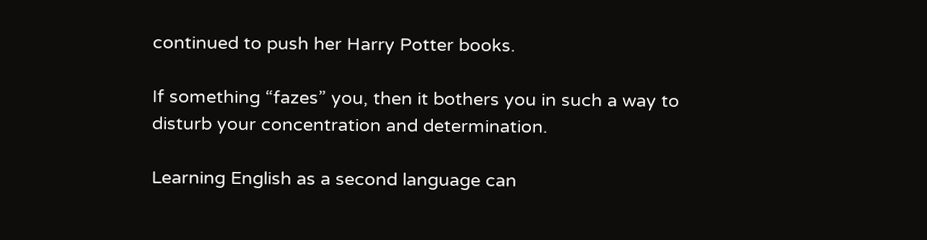continued to push her Harry Potter books.

If something “fazes” you, then it bothers you in such a way to disturb your concentration and determination.

Learning English as a second language can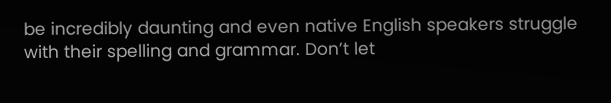be incredibly daunting and even native English speakers struggle with their spelling and grammar. Don’t let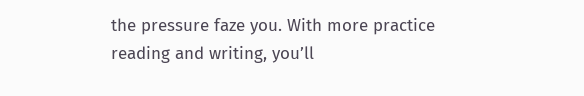the pressure faze you. With more practice reading and writing, you’ll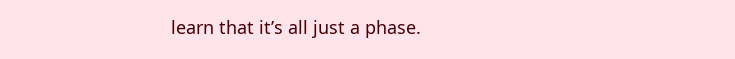learn that it’s all just a phase.